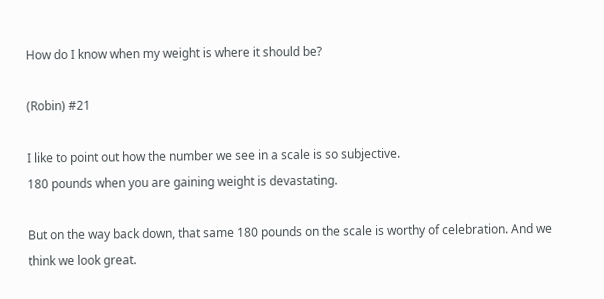How do I know when my weight is where it should be?

(Robin) #21

I like to point out how the number we see in a scale is so subjective.
180 pounds when you are gaining weight is devastating.

But on the way back down, that same 180 pounds on the scale is worthy of celebration. And we think we look great.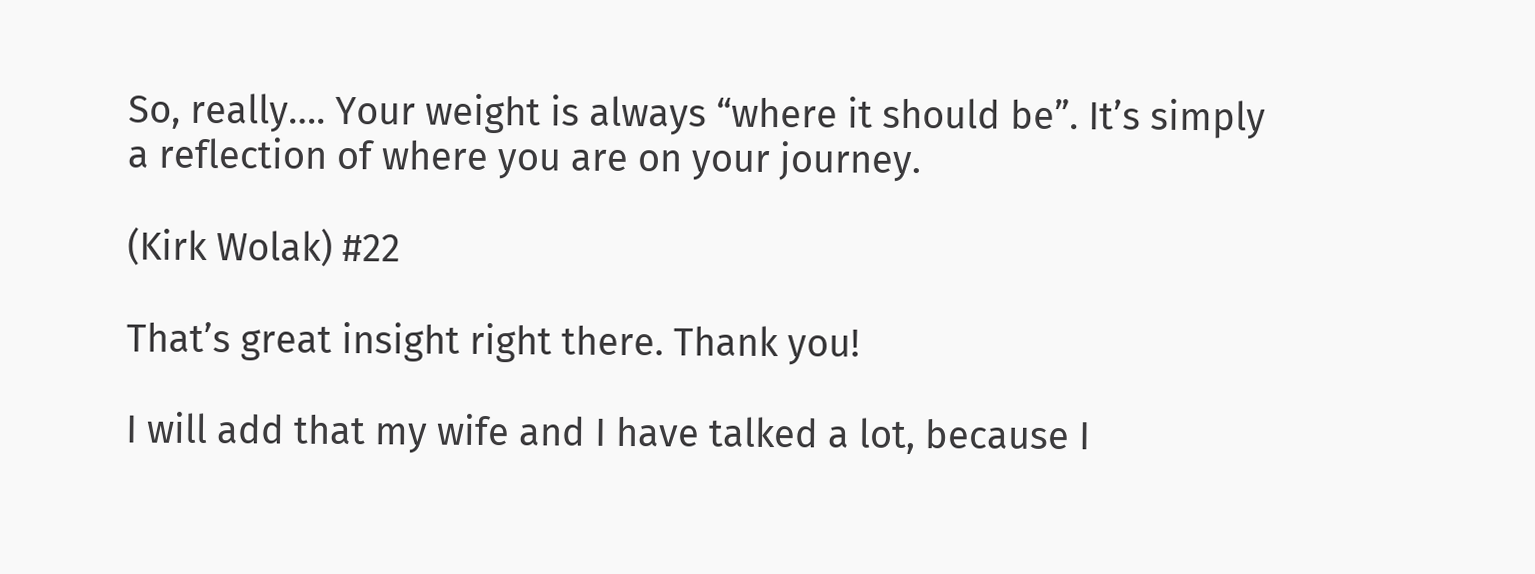So, really…. Your weight is always “where it should be”. It’s simply a reflection of where you are on your journey.

(Kirk Wolak) #22

That’s great insight right there. Thank you!

I will add that my wife and I have talked a lot, because I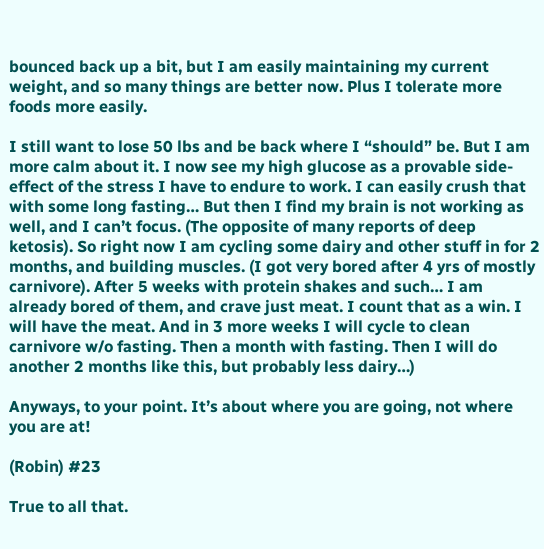bounced back up a bit, but I am easily maintaining my current weight, and so many things are better now. Plus I tolerate more foods more easily.

I still want to lose 50 lbs and be back where I “should” be. But I am more calm about it. I now see my high glucose as a provable side-effect of the stress I have to endure to work. I can easily crush that with some long fasting… But then I find my brain is not working as well, and I can’t focus. (The opposite of many reports of deep ketosis). So right now I am cycling some dairy and other stuff in for 2 months, and building muscles. (I got very bored after 4 yrs of mostly carnivore). After 5 weeks with protein shakes and such… I am already bored of them, and crave just meat. I count that as a win. I will have the meat. And in 3 more weeks I will cycle to clean carnivore w/o fasting. Then a month with fasting. Then I will do another 2 months like this, but probably less dairy…)

Anyways, to your point. It’s about where you are going, not where you are at!

(Robin) #23

True to all that.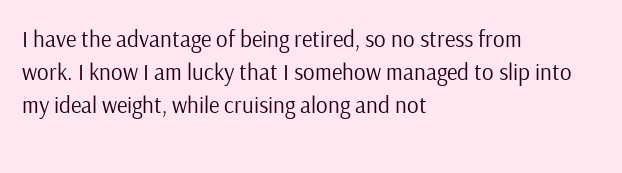I have the advantage of being retired, so no stress from work. I know I am lucky that I somehow managed to slip into my ideal weight, while cruising along and not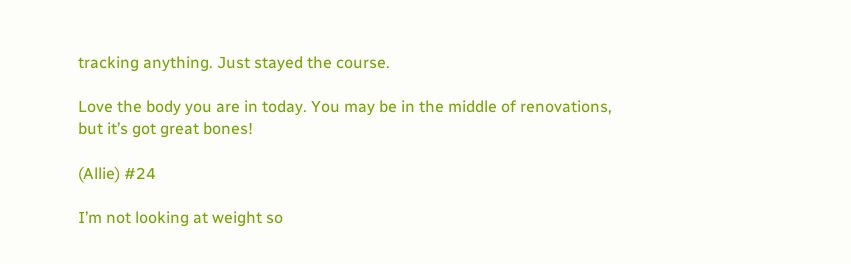tracking anything. Just stayed the course.

Love the body you are in today. You may be in the middle of renovations, but it’s got great bones!

(Allie) #24

I’m not looking at weight so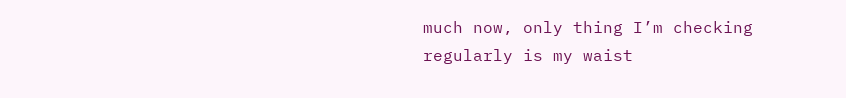much now, only thing I’m checking regularly is my waist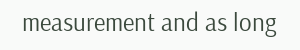measurement and as long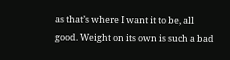as that’s where I want it to be, all good. Weight on its own is such a bad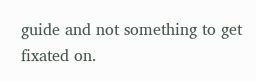guide and not something to get fixated on.